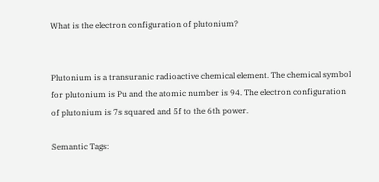What is the electron configuration of plutonium?


Plutonium is a transuranic radioactive chemical element. The chemical symbol for plutonium is Pu and the atomic number is 94. The electron configuration of plutonium is 7s squared and 5f to the 6th power.

Semantic Tags: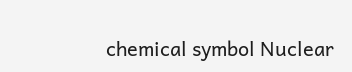chemical symbol Nuclear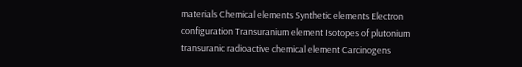materials Chemical elements Synthetic elements Electron configuration Transuranium element Isotopes of plutonium transuranic radioactive chemical element Carcinogens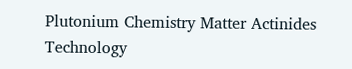Plutonium Chemistry Matter Actinides Technology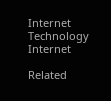Internet Technology Internet

Related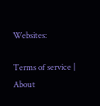Websites:

Terms of service | About